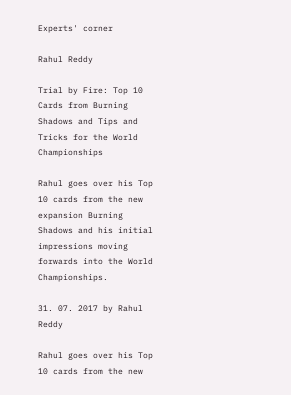Experts' corner

Rahul Reddy

Trial by Fire: Top 10 Cards from Burning Shadows and Tips and Tricks for the World Championships

Rahul goes over his Top 10 cards from the new expansion Burning Shadows and his initial impressions moving forwards into the World Championships.

31. 07. 2017 by Rahul Reddy

Rahul goes over his Top 10 cards from the new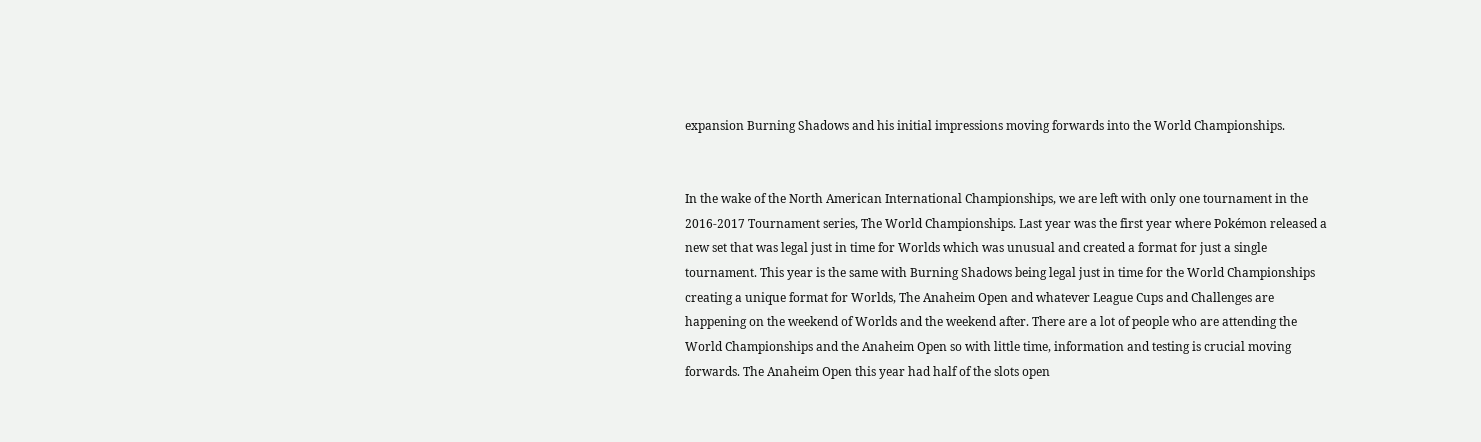expansion Burning Shadows and his initial impressions moving forwards into the World Championships.


In the wake of the North American International Championships, we are left with only one tournament in the 2016-2017 Tournament series, The World Championships. Last year was the first year where Pokémon released a new set that was legal just in time for Worlds which was unusual and created a format for just a single tournament. This year is the same with Burning Shadows being legal just in time for the World Championships creating a unique format for Worlds, The Anaheim Open and whatever League Cups and Challenges are happening on the weekend of Worlds and the weekend after. There are a lot of people who are attending the World Championships and the Anaheim Open so with little time, information and testing is crucial moving forwards. The Anaheim Open this year had half of the slots open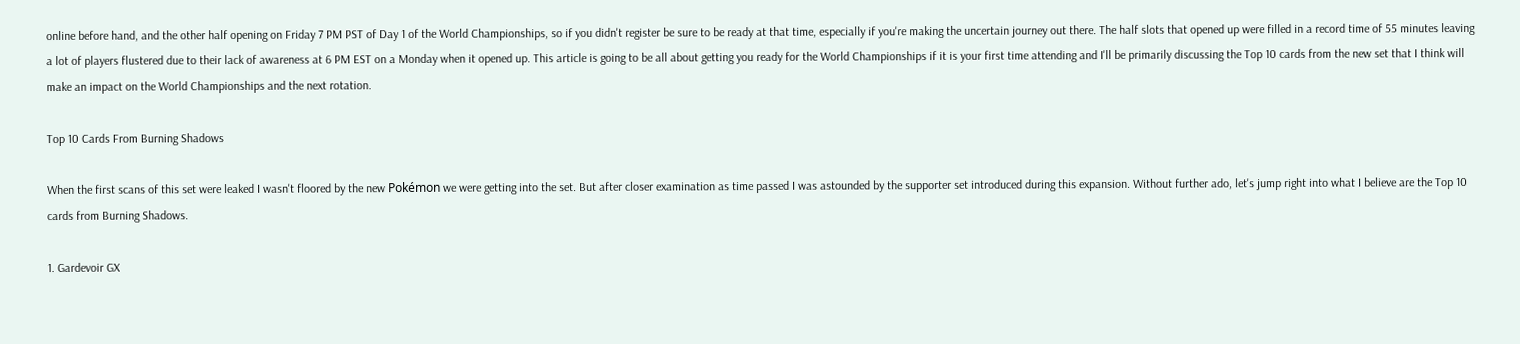online before hand, and the other half opening on Friday 7 PM PST of Day 1 of the World Championships, so if you didn't register be sure to be ready at that time, especially if you're making the uncertain journey out there. The half slots that opened up were filled in a record time of 55 minutes leaving a lot of players flustered due to their lack of awareness at 6 PM EST on a Monday when it opened up. This article is going to be all about getting you ready for the World Championships if it is your first time attending and I'll be primarily discussing the Top 10 cards from the new set that I think will make an impact on the World Championships and the next rotation.

Top 10 Cards From Burning Shadows

When the first scans of this set were leaked I wasn't floored by the new Pokémon we were getting into the set. But after closer examination as time passed I was astounded by the supporter set introduced during this expansion. Without further ado, let's jump right into what I believe are the Top 10 cards from Burning Shadows.

1. Gardevoir GX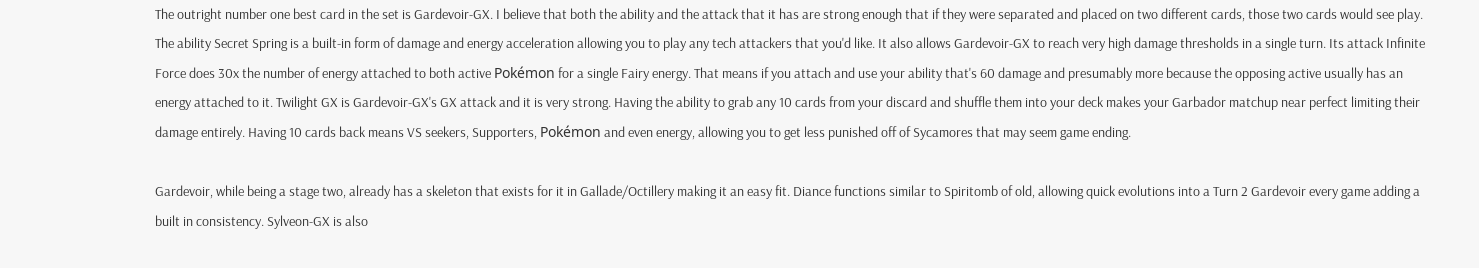The outright number one best card in the set is Gardevoir-GX. I believe that both the ability and the attack that it has are strong enough that if they were separated and placed on two different cards, those two cards would see play. The ability Secret Spring is a built-in form of damage and energy acceleration allowing you to play any tech attackers that you'd like. It also allows Gardevoir-GX to reach very high damage thresholds in a single turn. Its attack Infinite Force does 30x the number of energy attached to both active Pokémon for a single Fairy energy. That means if you attach and use your ability that's 60 damage and presumably more because the opposing active usually has an energy attached to it. Twilight GX is Gardevoir-GX's GX attack and it is very strong. Having the ability to grab any 10 cards from your discard and shuffle them into your deck makes your Garbador matchup near perfect limiting their damage entirely. Having 10 cards back means VS seekers, Supporters, Pokémon and even energy, allowing you to get less punished off of Sycamores that may seem game ending.

Gardevoir, while being a stage two, already has a skeleton that exists for it in Gallade/Octillery making it an easy fit. Diance functions similar to Spiritomb of old, allowing quick evolutions into a Turn 2 Gardevoir every game adding a built in consistency. Sylveon-GX is also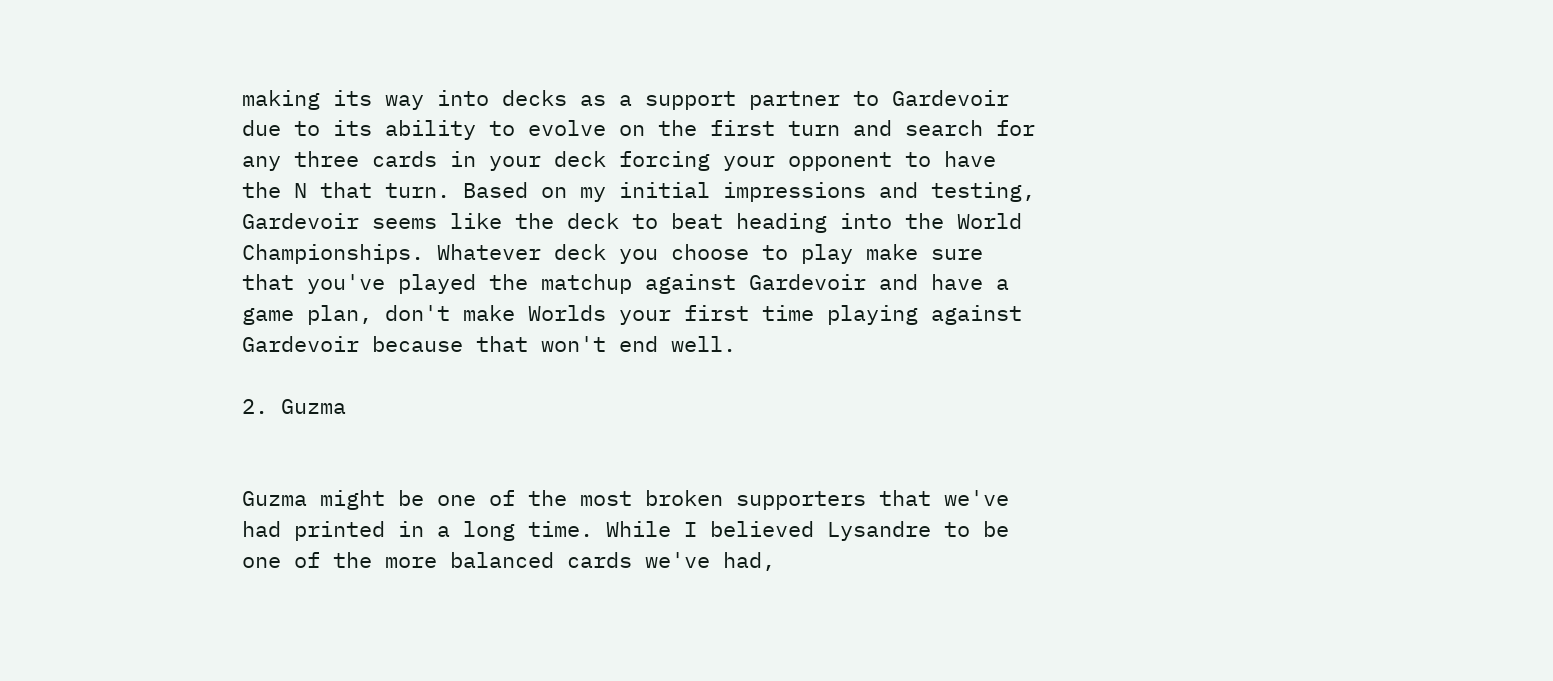making its way into decks as a support partner to Gardevoir due to its ability to evolve on the first turn and search for any three cards in your deck forcing your opponent to have the N that turn. Based on my initial impressions and testing, Gardevoir seems like the deck to beat heading into the World Championships. Whatever deck you choose to play make sure that you've played the matchup against Gardevoir and have a game plan, don't make Worlds your first time playing against Gardevoir because that won't end well.

2. Guzma


Guzma might be one of the most broken supporters that we've had printed in a long time. While I believed Lysandre to be one of the more balanced cards we've had,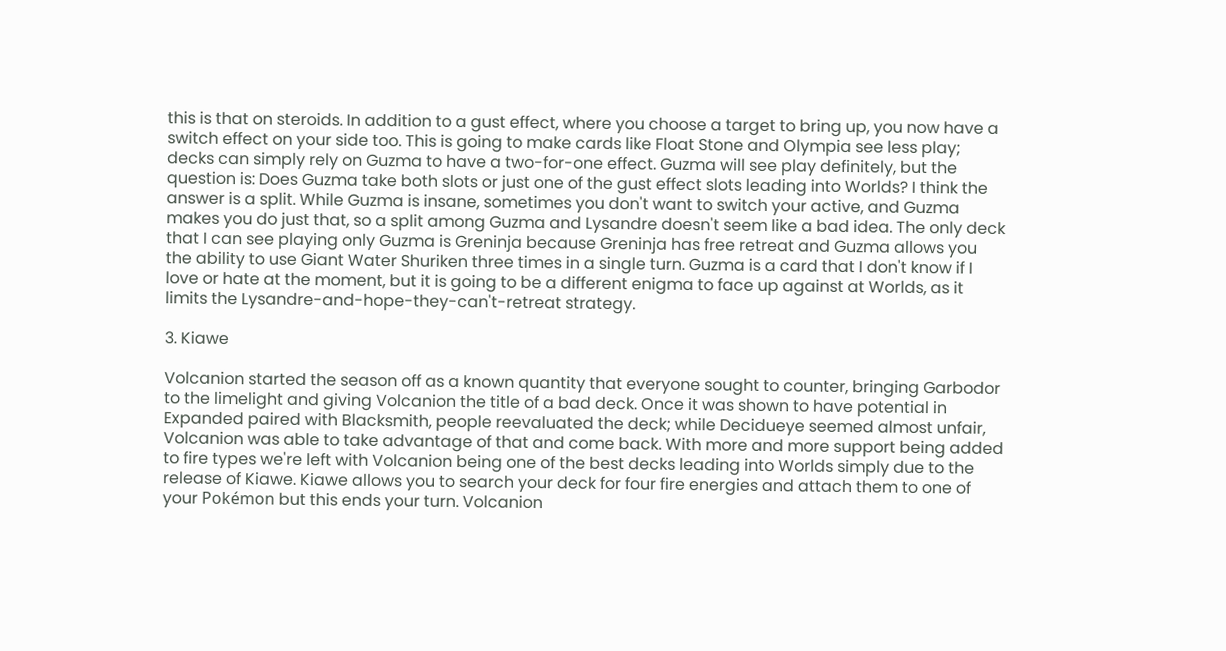this is that on steroids. In addition to a gust effect, where you choose a target to bring up, you now have a switch effect on your side too. This is going to make cards like Float Stone and Olympia see less play; decks can simply rely on Guzma to have a two-for-one effect. Guzma will see play definitely, but the question is: Does Guzma take both slots or just one of the gust effect slots leading into Worlds? I think the answer is a split. While Guzma is insane, sometimes you don't want to switch your active, and Guzma makes you do just that, so a split among Guzma and Lysandre doesn't seem like a bad idea. The only deck that I can see playing only Guzma is Greninja because Greninja has free retreat and Guzma allows you the ability to use Giant Water Shuriken three times in a single turn. Guzma is a card that I don't know if I love or hate at the moment, but it is going to be a different enigma to face up against at Worlds, as it limits the Lysandre-and-hope-they-can't-retreat strategy.

3. Kiawe

Volcanion started the season off as a known quantity that everyone sought to counter, bringing Garbodor to the limelight and giving Volcanion the title of a bad deck. Once it was shown to have potential in Expanded paired with Blacksmith, people reevaluated the deck; while Decidueye seemed almost unfair, Volcanion was able to take advantage of that and come back. With more and more support being added to fire types we're left with Volcanion being one of the best decks leading into Worlds simply due to the release of Kiawe. Kiawe allows you to search your deck for four fire energies and attach them to one of your Pokémon but this ends your turn. Volcanion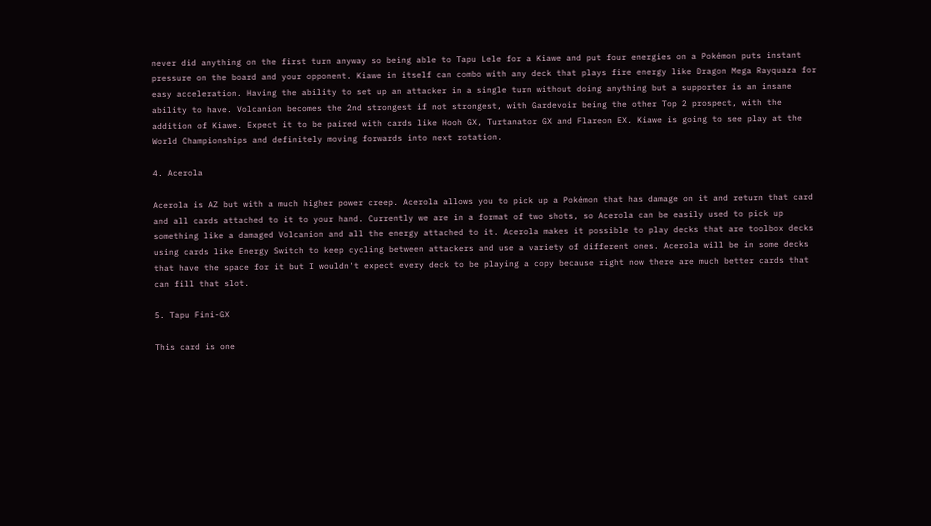never did anything on the first turn anyway so being able to Tapu Lele for a Kiawe and put four energies on a Pokémon puts instant pressure on the board and your opponent. Kiawe in itself can combo with any deck that plays fire energy like Dragon Mega Rayquaza for easy acceleration. Having the ability to set up an attacker in a single turn without doing anything but a supporter is an insane ability to have. Volcanion becomes the 2nd strongest if not strongest, with Gardevoir being the other Top 2 prospect, with the addition of Kiawe. Expect it to be paired with cards like Hooh GX, Turtanator GX and Flareon EX. Kiawe is going to see play at the World Championships and definitely moving forwards into next rotation.

4. Acerola

Acerola is AZ but with a much higher power creep. Acerola allows you to pick up a Pokémon that has damage on it and return that card and all cards attached to it to your hand. Currently we are in a format of two shots, so Acerola can be easily used to pick up something like a damaged Volcanion and all the energy attached to it. Acerola makes it possible to play decks that are toolbox decks using cards like Energy Switch to keep cycling between attackers and use a variety of different ones. Acerola will be in some decks that have the space for it but I wouldn't expect every deck to be playing a copy because right now there are much better cards that can fill that slot.

5. Tapu Fini-GX

This card is one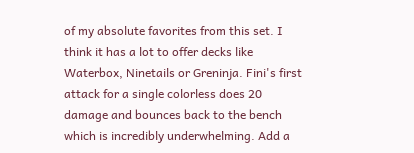of my absolute favorites from this set. I think it has a lot to offer decks like Waterbox, Ninetails or Greninja. Fini's first attack for a single colorless does 20 damage and bounces back to the bench which is incredibly underwhelming. Add a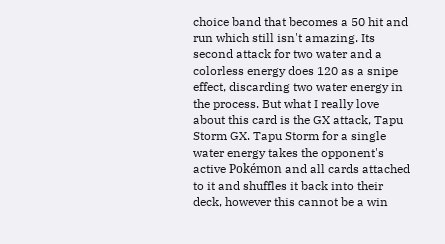choice band that becomes a 50 hit and run which still isn't amazing. Its second attack for two water and a colorless energy does 120 as a snipe effect, discarding two water energy in the process. But what I really love about this card is the GX attack, Tapu Storm GX. Tapu Storm for a single water energy takes the opponent's active Pokémon and all cards attached to it and shuffles it back into their deck, however this cannot be a win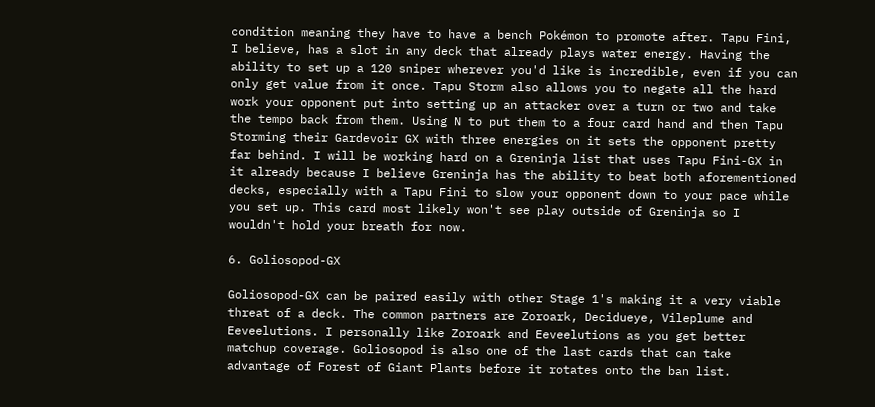condition meaning they have to have a bench Pokémon to promote after. Tapu Fini, I believe, has a slot in any deck that already plays water energy. Having the ability to set up a 120 sniper wherever you'd like is incredible, even if you can only get value from it once. Tapu Storm also allows you to negate all the hard work your opponent put into setting up an attacker over a turn or two and take the tempo back from them. Using N to put them to a four card hand and then Tapu Storming their Gardevoir GX with three energies on it sets the opponent pretty far behind. I will be working hard on a Greninja list that uses Tapu Fini-GX in it already because I believe Greninja has the ability to beat both aforementioned decks, especially with a Tapu Fini to slow your opponent down to your pace while you set up. This card most likely won't see play outside of Greninja so I wouldn't hold your breath for now.

6. Goliosopod-GX

Goliosopod-GX can be paired easily with other Stage 1's making it a very viable threat of a deck. The common partners are Zoroark, Decidueye, Vileplume and Eeveelutions. I personally like Zoroark and Eeveelutions as you get better matchup coverage. Goliosopod is also one of the last cards that can take advantage of Forest of Giant Plants before it rotates onto the ban list.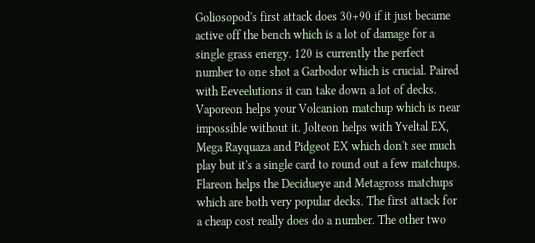Goliosopod's first attack does 30+90 if it just became active off the bench which is a lot of damage for a single grass energy. 120 is currently the perfect number to one shot a Garbodor which is crucial. Paired with Eeveelutions it can take down a lot of decks. Vaporeon helps your Volcanion matchup which is near impossible without it. Jolteon helps with Yveltal EX, Mega Rayquaza and Pidgeot EX which don't see much play but it's a single card to round out a few matchups. Flareon helps the Decidueye and Metagross matchups which are both very popular decks. The first attack for a cheap cost really does do a number. The other two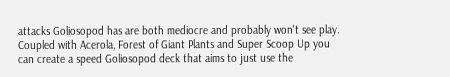attacks Goliosopod has are both mediocre and probably won't see play. Coupled with Acerola, Forest of Giant Plants and Super Scoop Up you can create a speed Goliosopod deck that aims to just use the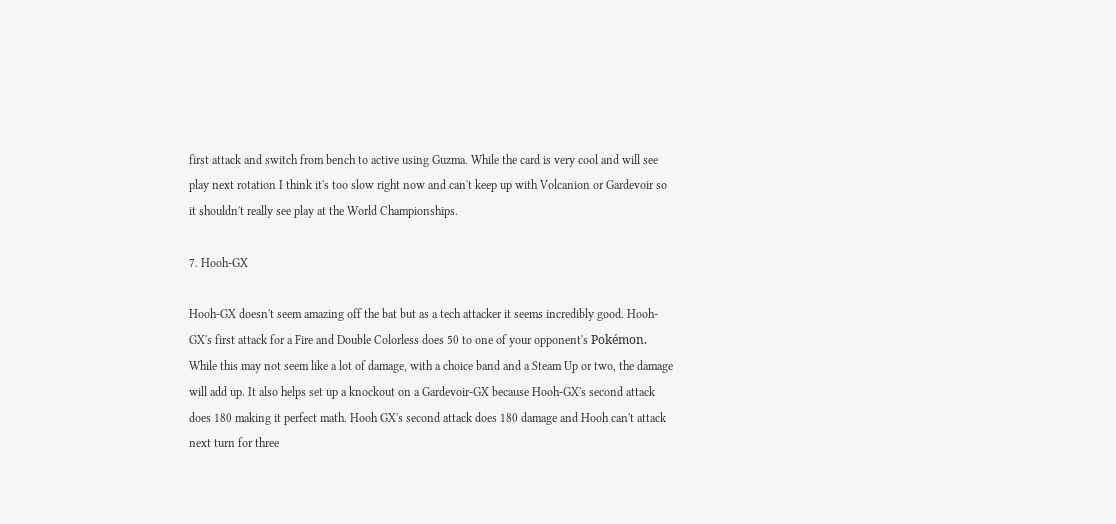first attack and switch from bench to active using Guzma. While the card is very cool and will see play next rotation I think it's too slow right now and can't keep up with Volcanion or Gardevoir so it shouldn't really see play at the World Championships.

7. Hooh-GX

Hooh-GX doesn't seem amazing off the bat but as a tech attacker it seems incredibly good. Hooh-GX's first attack for a Fire and Double Colorless does 50 to one of your opponent's Pokémon. While this may not seem like a lot of damage, with a choice band and a Steam Up or two, the damage will add up. It also helps set up a knockout on a Gardevoir-GX because Hooh-GX's second attack does 180 making it perfect math. Hooh GX's second attack does 180 damage and Hooh can't attack next turn for three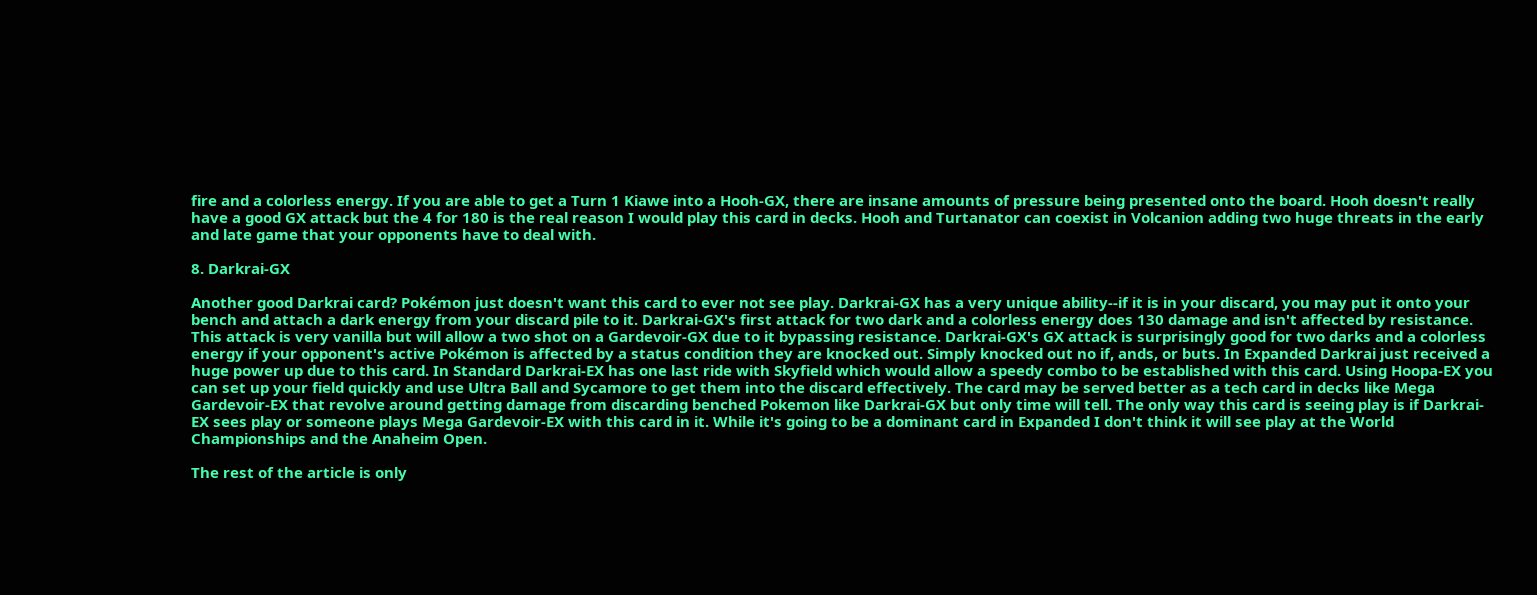fire and a colorless energy. If you are able to get a Turn 1 Kiawe into a Hooh-GX, there are insane amounts of pressure being presented onto the board. Hooh doesn't really have a good GX attack but the 4 for 180 is the real reason I would play this card in decks. Hooh and Turtanator can coexist in Volcanion adding two huge threats in the early and late game that your opponents have to deal with.

8. Darkrai-GX

Another good Darkrai card? Pokémon just doesn't want this card to ever not see play. Darkrai-GX has a very unique ability--if it is in your discard, you may put it onto your bench and attach a dark energy from your discard pile to it. Darkrai-GX's first attack for two dark and a colorless energy does 130 damage and isn't affected by resistance. This attack is very vanilla but will allow a two shot on a Gardevoir-GX due to it bypassing resistance. Darkrai-GX's GX attack is surprisingly good for two darks and a colorless energy if your opponent's active Pokémon is affected by a status condition they are knocked out. Simply knocked out no if, ands, or buts. In Expanded Darkrai just received a huge power up due to this card. In Standard Darkrai-EX has one last ride with Skyfield which would allow a speedy combo to be established with this card. Using Hoopa-EX you can set up your field quickly and use Ultra Ball and Sycamore to get them into the discard effectively. The card may be served better as a tech card in decks like Mega Gardevoir-EX that revolve around getting damage from discarding benched Pokemon like Darkrai-GX but only time will tell. The only way this card is seeing play is if Darkrai-EX sees play or someone plays Mega Gardevoir-EX with this card in it. While it's going to be a dominant card in Expanded I don't think it will see play at the World Championships and the Anaheim Open.

The rest of the article is only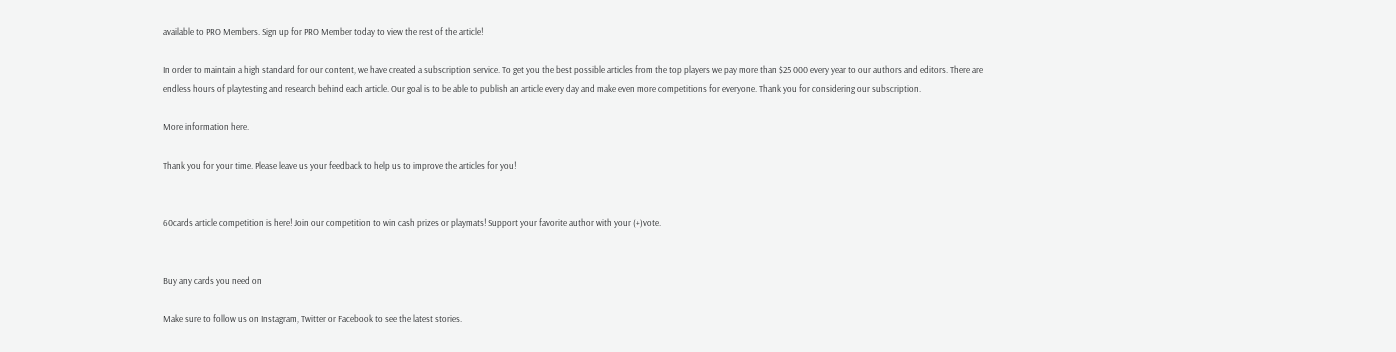available to PRO Members. Sign up for PRO Member today to view the rest of the article!

In order to maintain a high standard for our content, we have created a subscription service. To get you the best possible articles from the top players we pay more than $25 000 every year to our authors and editors. There are endless hours of playtesting and research behind each article. Our goal is to be able to publish an article every day and make even more competitions for everyone. Thank you for considering our subscription.

More information here.

Thank you for your time. Please leave us your feedback to help us to improve the articles for you!


60cards article competition is here! Join our competition to win cash prizes or playmats! Support your favorite author with your (+)vote.


Buy any cards you need on

Make sure to follow us on Instagram, Twitter or Facebook to see the latest stories.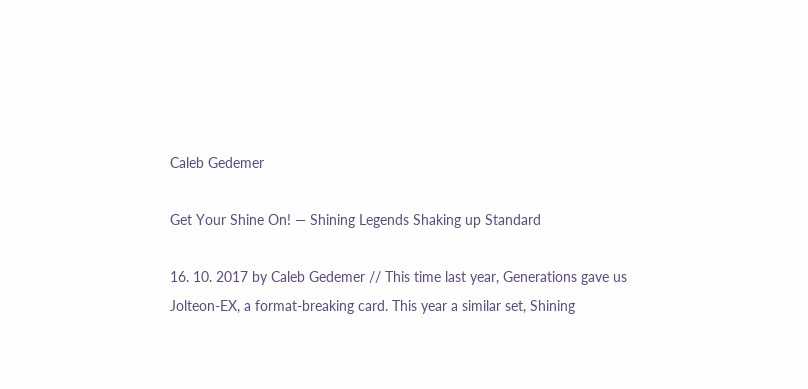Caleb Gedemer

Get Your Shine On! — Shining Legends Shaking up Standard

16. 10. 2017 by Caleb Gedemer // This time last year, Generations gave us Jolteon-EX, a format-breaking card. This year a similar set, Shining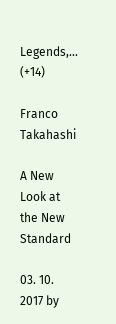Legends,... (+14)

Franco Takahashi

A New Look at the New Standard

03. 10. 2017 by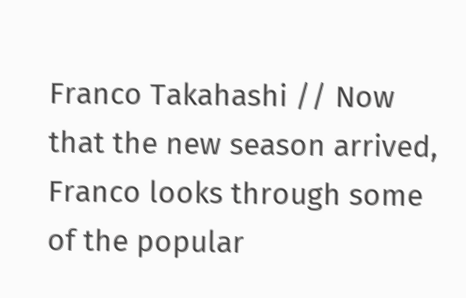Franco Takahashi // Now that the new season arrived, Franco looks through some of the popular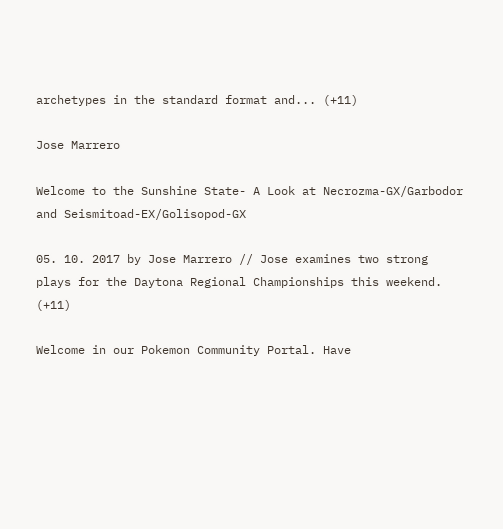archetypes in the standard format and... (+11)

Jose Marrero

Welcome to the Sunshine State- A Look at Necrozma-GX/Garbodor and Seismitoad-EX/Golisopod-GX

05. 10. 2017 by Jose Marrero // Jose examines two strong plays for the Daytona Regional Championships this weekend. (+11)

Welcome in our Pokemon Community Portal. Have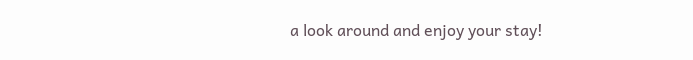a look around and enjoy your stay!